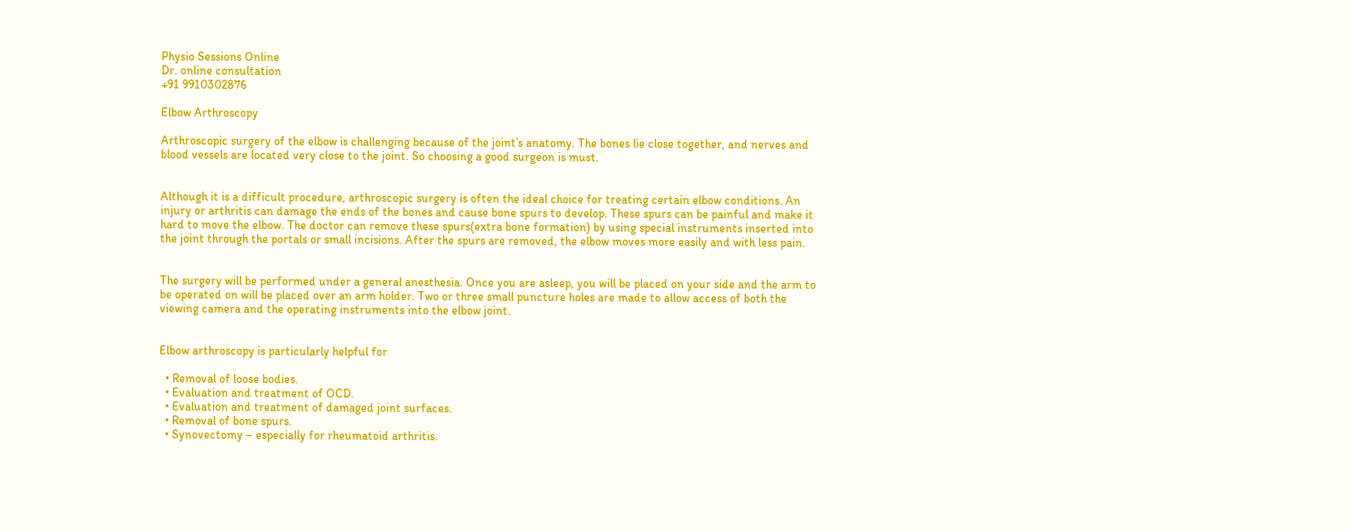Physio Sessions Online
Dr. online consultation
+91 9910302876

Elbow Arthroscopy

Arthroscopic surgery of the elbow is challenging because of the joint’s anatomy. The bones lie close together, and nerves and blood vessels are located very close to the joint. So choosing a good surgeon is must.


Although it is a difficult procedure, arthroscopic surgery is often the ideal choice for treating certain elbow conditions. An injury or arthritis can damage the ends of the bones and cause bone spurs to develop. These spurs can be painful and make it hard to move the elbow. The doctor can remove these spurs(extra bone formation) by using special instruments inserted into the joint through the portals or small incisions. After the spurs are removed, the elbow moves more easily and with less pain.


The surgery will be performed under a general anesthesia. Once you are asleep, you will be placed on your side and the arm to be operated on will be placed over an arm holder. Two or three small puncture holes are made to allow access of both the viewing camera and the operating instruments into the elbow joint.


Elbow arthroscopy is particularly helpful for

  • Removal of loose bodies.
  • Evaluation and treatment of OCD.
  • Evaluation and treatment of damaged joint surfaces.
  • Removal of bone spurs.
  • Synovectomy – especially for rheumatoid arthritis.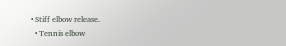• Stiff elbow release.
  • Tennis elbow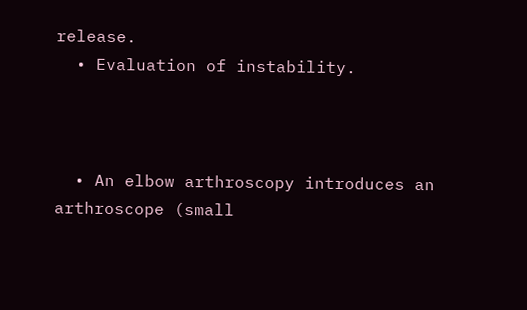release.
  • Evaluation of instability.



  • An elbow arthroscopy introduces an arthroscope (small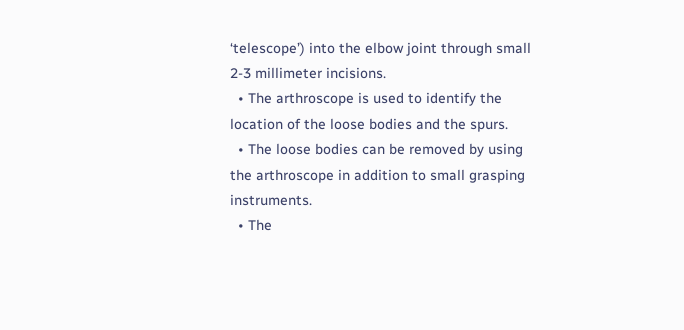‘telescope’) into the elbow joint through small 2-3 millimeter incisions.
  • The arthroscope is used to identify the location of the loose bodies and the spurs.
  • The loose bodies can be removed by using the arthroscope in addition to small grasping instruments.
  • The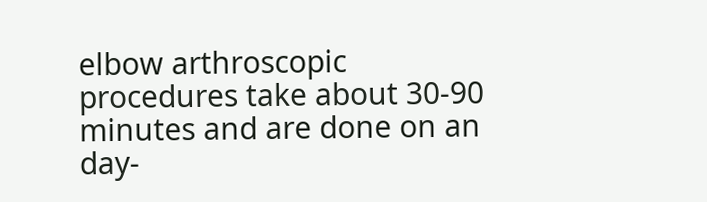elbow arthroscopic procedures take about 30-90 minutes and are done on an day-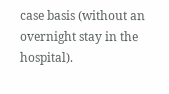case basis (without an overnight stay in the hospital).